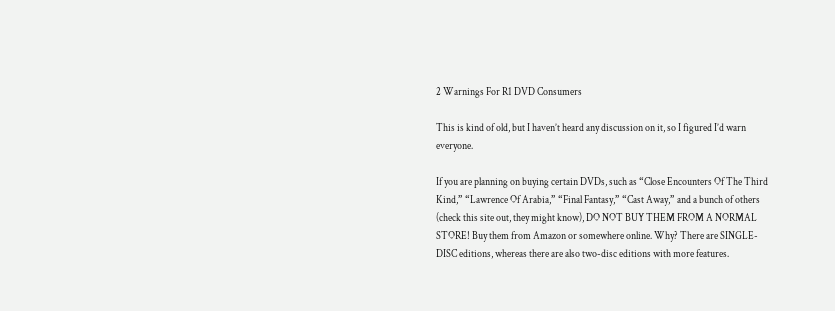2 Warnings For R1 DVD Consumers

This is kind of old, but I haven’t heard any discussion on it, so I figured I’d warn everyone.

If you are planning on buying certain DVDs, such as “Close Encounters Of The Third Kind,” “Lawrence Of Arabia,” “Final Fantasy,” “Cast Away,” and a bunch of others (check this site out, they might know), DO NOT BUY THEM FROM A NORMAL STORE! Buy them from Amazon or somewhere online. Why? There are SINGLE-DISC editions, whereas there are also two-disc editions with more features.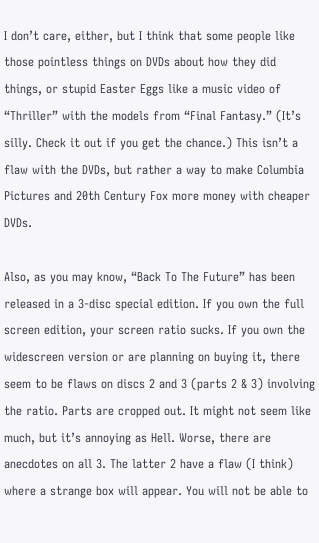I don’t care, either, but I think that some people like those pointless things on DVDs about how they did things, or stupid Easter Eggs like a music video of “Thriller” with the models from “Final Fantasy.” (It’s silly. Check it out if you get the chance.) This isn’t a flaw with the DVDs, but rather a way to make Columbia Pictures and 20th Century Fox more money with cheaper DVDs.

Also, as you may know, “Back To The Future” has been released in a 3-disc special edition. If you own the full screen edition, your screen ratio sucks. If you own the widescreen version or are planning on buying it, there seem to be flaws on discs 2 and 3 (parts 2 & 3) involving the ratio. Parts are cropped out. It might not seem like much, but it’s annoying as Hell. Worse, there are anecdotes on all 3. The latter 2 have a flaw (I think) where a strange box will appear. You will not be able to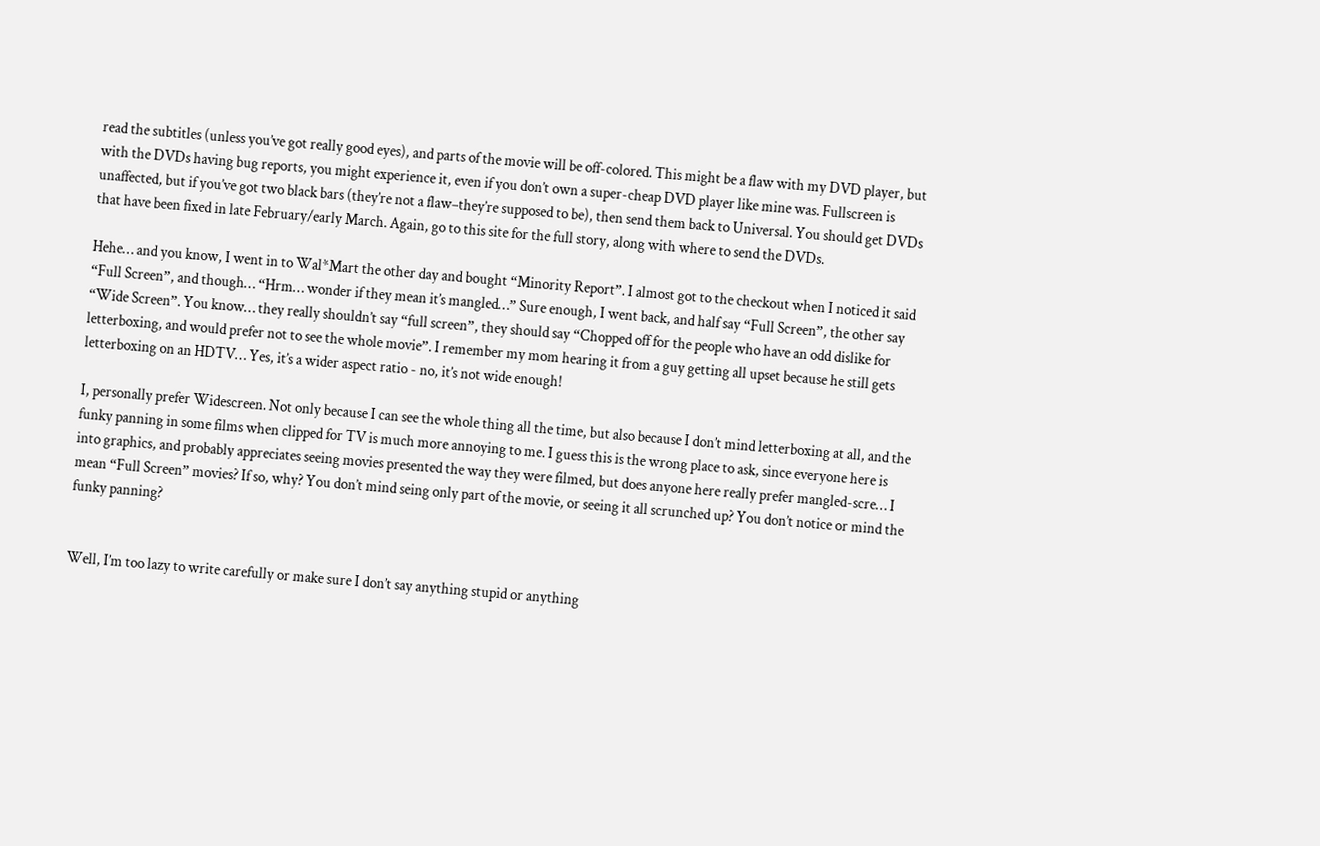read the subtitles (unless you’ve got really good eyes), and parts of the movie will be off-colored. This might be a flaw with my DVD player, but with the DVDs having bug reports, you might experience it, even if you don’t own a super-cheap DVD player like mine was. Fullscreen is unaffected, but if you’ve got two black bars (they’re not a flaw–they’re supposed to be), then send them back to Universal. You should get DVDs that have been fixed in late February/early March. Again, go to this site for the full story, along with where to send the DVDs.

Hehe… and you know, I went in to Wal*Mart the other day and bought “Minority Report”. I almost got to the checkout when I noticed it said “Full Screen”, and though… “Hrm… wonder if they mean it’s mangled…” Sure enough, I went back, and half say “Full Screen”, the other say “Wide Screen”. You know… they really shouldn’t say “full screen”, they should say “Chopped off for the people who have an odd dislike for letterboxing, and would prefer not to see the whole movie”. I remember my mom hearing it from a guy getting all upset because he still gets letterboxing on an HDTV… Yes, it’s a wider aspect ratio - no, it’s not wide enough!

I, personally prefer Widescreen. Not only because I can see the whole thing all the time, but also because I don’t mind letterboxing at all, and the funky panning in some films when clipped for TV is much more annoying to me. I guess this is the wrong place to ask, since everyone here is into graphics, and probably appreciates seeing movies presented the way they were filmed, but does anyone here really prefer mangled-scre… I mean “Full Screen” movies? If so, why? You don’t mind seing only part of the movie, or seeing it all scrunched up? You don’t notice or mind the funky panning?


Well, I’m too lazy to write carefully or make sure I don’t say anything stupid or anything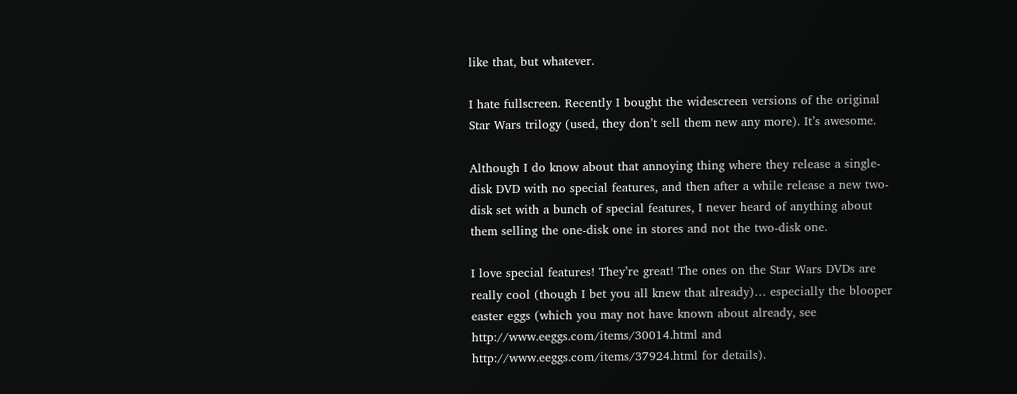like that, but whatever.

I hate fullscreen. Recently I bought the widescreen versions of the original Star Wars trilogy (used, they don’t sell them new any more). It’s awesome.

Although I do know about that annoying thing where they release a single-disk DVD with no special features, and then after a while release a new two-disk set with a bunch of special features, I never heard of anything about them selling the one-disk one in stores and not the two-disk one.

I love special features! They’re great! The ones on the Star Wars DVDs are really cool (though I bet you all knew that already)… especially the blooper easter eggs (which you may not have known about already, see http://www.eeggs.com/items/30014.html and http://www.eeggs.com/items/37924.html for details).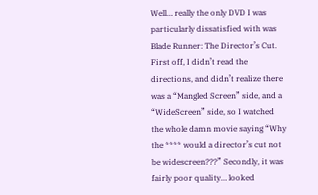Well… really the only DVD I was particularly dissatisfied with was Blade Runner: The Director’s Cut. First off, I didn’t read the directions, and didn’t realize there was a “Mangled Screen” side, and a “WideScreen” side, so I watched the whole damn movie saying “Why the **** would a director’s cut not be widescreen???” Secondly, it was fairly poor quality… looked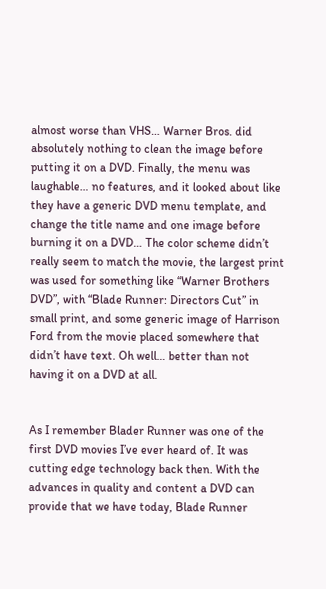almost worse than VHS… Warner Bros. did absolutely nothing to clean the image before putting it on a DVD. Finally, the menu was laughable… no features, and it looked about like they have a generic DVD menu template, and change the title name and one image before burning it on a DVD… The color scheme didn’t really seem to match the movie, the largest print was used for something like “Warner Brothers DVD”, with “Blade Runner: Directors Cut” in small print, and some generic image of Harrison Ford from the movie placed somewhere that didn’t have text. Oh well… better than not having it on a DVD at all.


As I remember Blader Runner was one of the first DVD movies I’ve ever heard of. It was cutting edge technology back then. With the advances in quality and content a DVD can provide that we have today, Blade Runner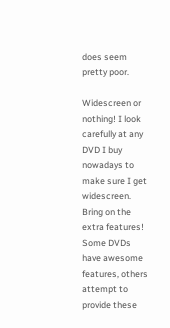does seem pretty poor.

Widescreen or nothing! I look carefully at any DVD I buy nowadays to make sure I get widescreen. Bring on the extra features! Some DVDs have awesome features, others attempt to provide these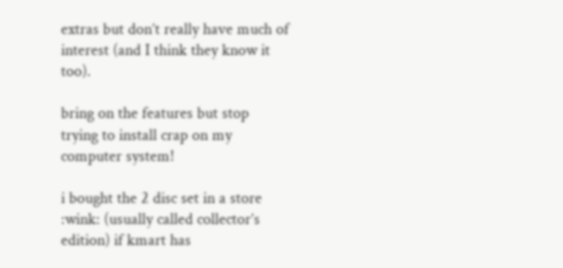extras but don’t really have much of interest (and I think they know it too).

bring on the features but stop trying to install crap on my computer system!

i bought the 2 disc set in a store :wink: (usually called collector’s edition) if kmart has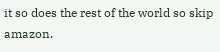it so does the rest of the world so skip amazon.